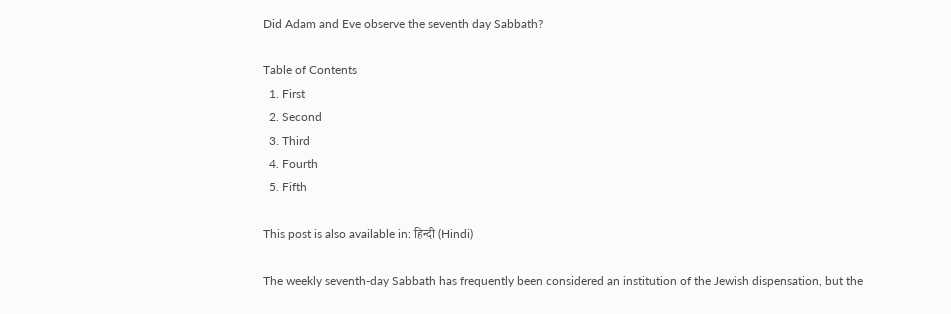Did Adam and Eve observe the seventh day Sabbath?

Table of Contents
  1. First
  2. Second
  3. Third
  4. Fourth
  5. Fifth

This post is also available in: हिन्दी (Hindi)

The weekly seventh-day Sabbath has frequently been considered an institution of the Jewish dispensation, but the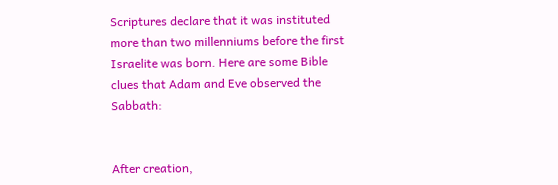Scriptures declare that it was instituted more than two millenniums before the first Israelite was born. Here are some Bible clues that Adam and Eve observed the Sabbath:


After creation,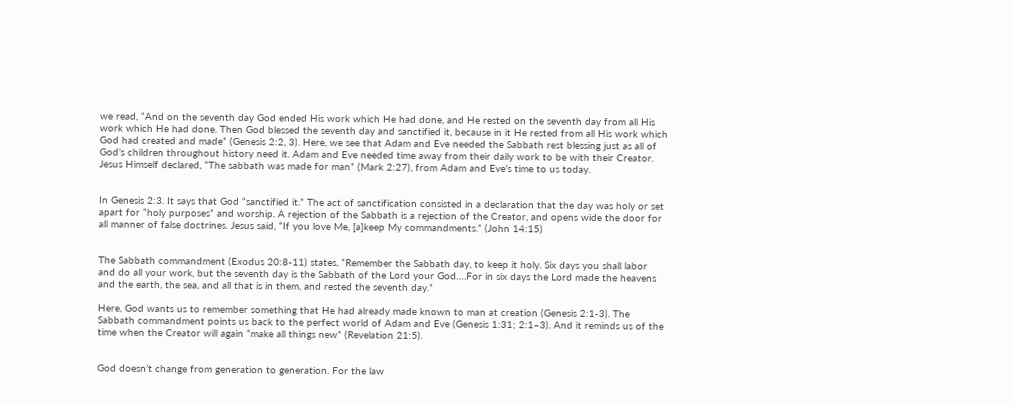we read, “And on the seventh day God ended His work which He had done, and He rested on the seventh day from all His work which He had done. Then God blessed the seventh day and sanctified it, because in it He rested from all His work which God had created and made” (Genesis 2:2, 3). Here, we see that Adam and Eve needed the Sabbath rest blessing just as all of God’s children throughout history need it. Adam and Eve needed time away from their daily work to be with their Creator. Jesus Himself declared, “The sabbath was made for man” (Mark 2:27), from Adam and Eve’s time to us today.


In Genesis 2:3. It says that God “sanctified it.” The act of sanctification consisted in a declaration that the day was holy or set apart for “holy purposes” and worship. A rejection of the Sabbath is a rejection of the Creator, and opens wide the door for all manner of false doctrines. Jesus said, “If you love Me, [a]keep My commandments.” (John 14:15)


The Sabbath commandment (Exodus 20:8-11) states, “Remember the Sabbath day, to keep it holy. Six days you shall labor and do all your work, but the seventh day is the Sabbath of the Lord your God….For in six days the Lord made the heavens and the earth, the sea, and all that is in them, and rested the seventh day.”

Here, God wants us to remember something that He had already made known to man at creation (Genesis 2:1-3). The Sabbath commandment points us back to the perfect world of Adam and Eve (Genesis 1:31; 2:1–3). And it reminds us of the time when the Creator will again “make all things new” (Revelation 21:5).


God doesn’t change from generation to generation. For the law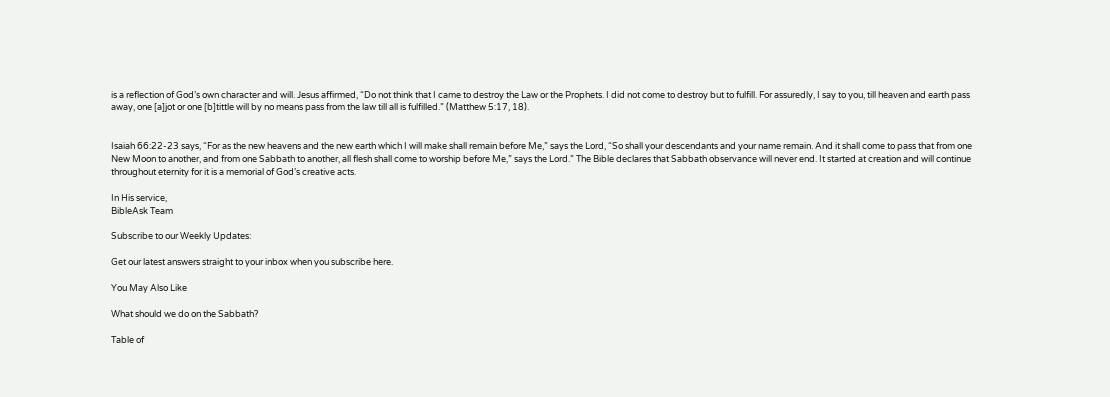is a reflection of God’s own character and will. Jesus affirmed, “Do not think that I came to destroy the Law or the Prophets. I did not come to destroy but to fulfill. For assuredly, I say to you, till heaven and earth pass away, one [a]jot or one [b]tittle will by no means pass from the law till all is fulfilled.” (Matthew 5:17, 18).


Isaiah 66:22-23 says, “For as the new heavens and the new earth which I will make shall remain before Me,” says the Lord, “So shall your descendants and your name remain. And it shall come to pass that from one New Moon to another, and from one Sabbath to another, all flesh shall come to worship before Me,” says the Lord.” The Bible declares that Sabbath observance will never end. It started at creation and will continue throughout eternity for it is a memorial of God’s creative acts.

In His service,
BibleAsk Team

Subscribe to our Weekly Updates:

Get our latest answers straight to your inbox when you subscribe here.

You May Also Like

What should we do on the Sabbath?

Table of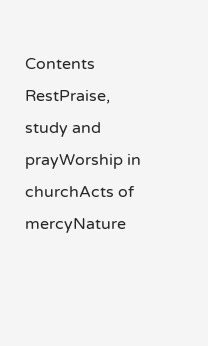Contents RestPraise, study and prayWorship in churchActs of mercyNature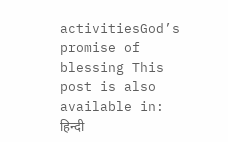activitiesGod’s promise of blessing This post is also available in: हिन्दी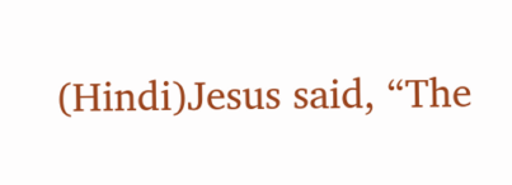(Hindi)Jesus said, “The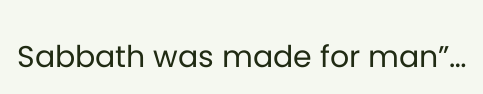Sabbath was made for man”…